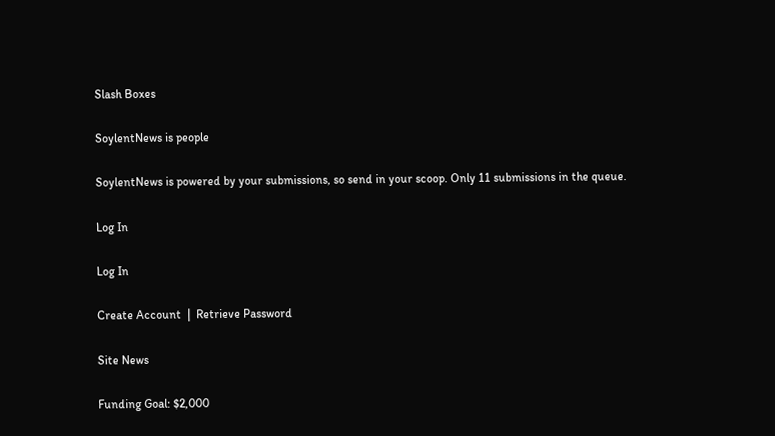Slash Boxes

SoylentNews is people

SoylentNews is powered by your submissions, so send in your scoop. Only 11 submissions in the queue.

Log In

Log In

Create Account  |  Retrieve Password

Site News

Funding Goal: $2,000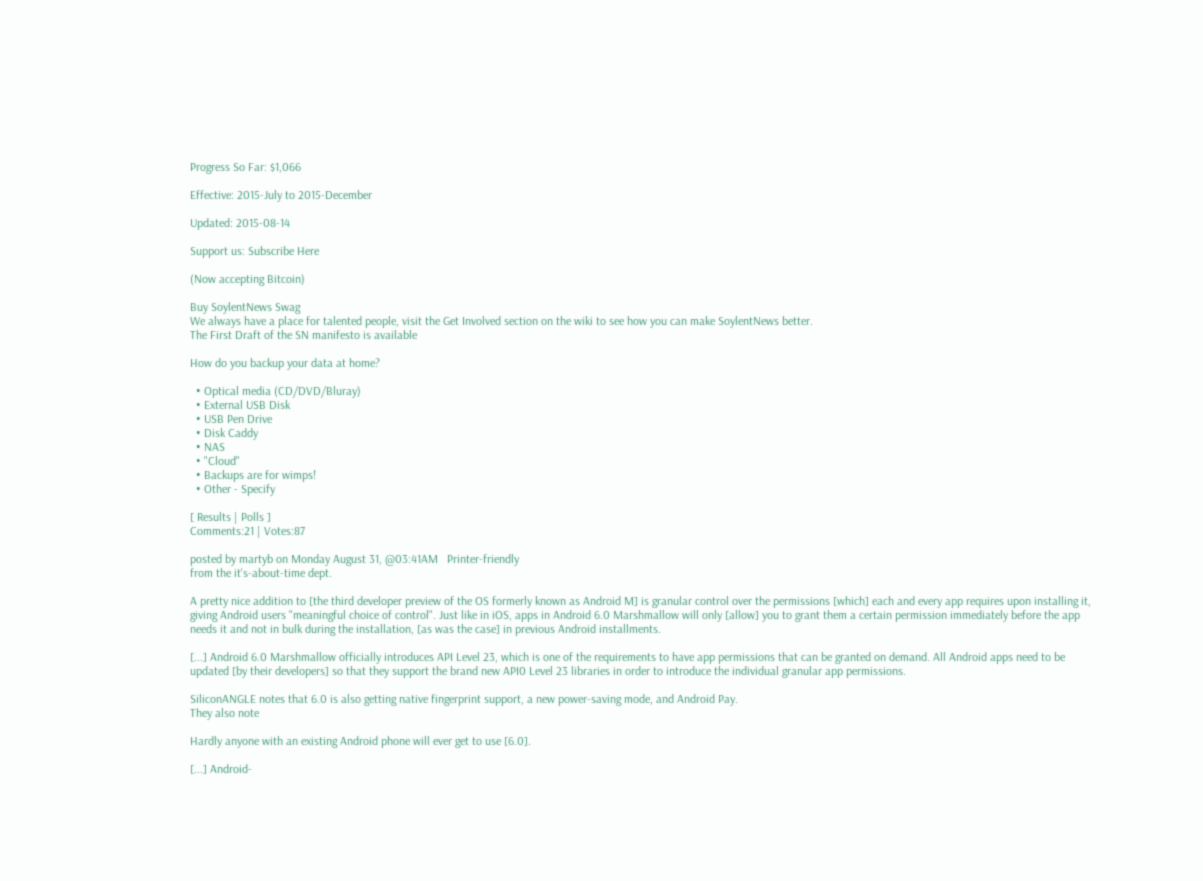Progress So Far: $1,066

Effective: 2015-July to 2015-December

Updated: 2015-08-14

Support us: Subscribe Here

(Now accepting Bitcoin)

Buy SoylentNews Swag
We always have a place for talented people, visit the Get Involved section on the wiki to see how you can make SoylentNews better.
The First Draft of the SN manifesto is available

How do you backup your data at home?

  • Optical media (CD/DVD/Bluray)
  • External USB Disk
  • USB Pen Drive
  • Disk Caddy
  • NAS
  • "Cloud"
  • Backups are for wimps!
  • Other - Specify

[ Results | Polls ]
Comments:21 | Votes:87

posted by martyb on Monday August 31, @03:41AM   Printer-friendly
from the it's-about-time dept.

A pretty nice addition to [the third developer preview of the OS formerly known as Android M] is granular control over the permissions [which] each and every app requires upon installing it, giving Android users "meaningful choice of control". Just like in iOS, apps in Android 6.0 Marshmallow will only [allow] you to grant them a certain permission immediately before the app needs it and not in bulk during the installation, [as was the case] in previous Android installments.

[...] Android 6.0 Marshmallow officially introduces API Level 23, which is one of the requirements to have app permissions that can be granted on demand. All Android apps need to be updated [by their developers] so that they support the brand new API0 Level 23 libraries in order to introduce the individual granular app permissions.

SiliconANGLE notes that 6.0 is also getting native fingerprint support, a new power-saving mode, and Android Pay.
They also note

Hardly anyone with an existing Android phone will ever get to use [6.0].

[...] Android-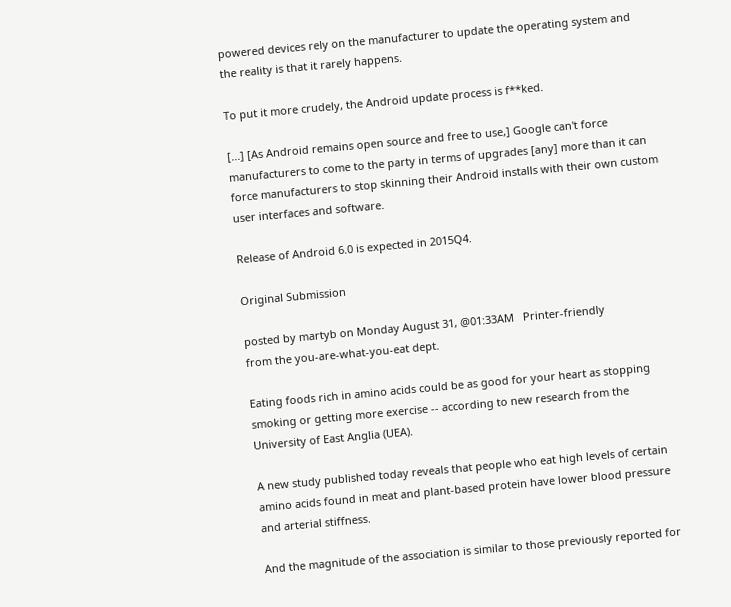powered devices rely on the manufacturer to update the operating system and the reality is that it rarely happens.

To put it more crudely, the Android update process is f**ked.

[...] [As Android remains open source and free to use,] Google can't force manufacturers to come to the party in terms of upgrades [any] more than it can force manufacturers to stop skinning their Android installs with their own custom user interfaces and software.

Release of Android 6.0 is expected in 2015Q4.

Original Submission

posted by martyb on Monday August 31, @01:33AM   Printer-friendly
from the you-are-what-you-eat dept.

Eating foods rich in amino acids could be as good for your heart as stopping smoking or getting more exercise -- according to new research from the University of East Anglia (UEA).

A new study published today reveals that people who eat high levels of certain amino acids found in meat and plant-based protein have lower blood pressure and arterial stiffness.

And the magnitude of the association is similar to those previously reported for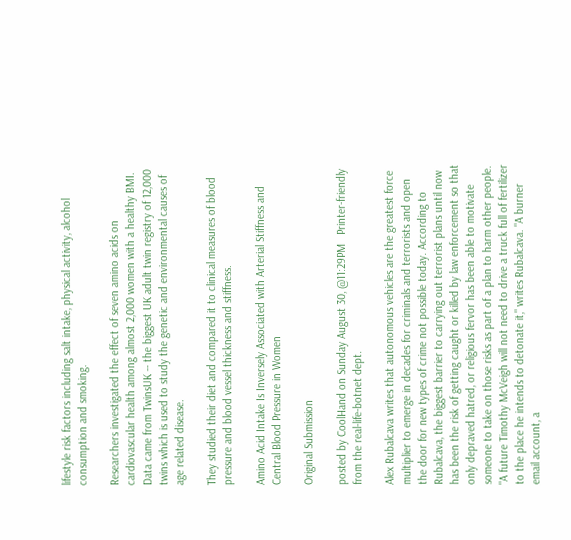lifestyle risk factors including salt intake, physical activity, alcohol consumption and smoking.

Researchers investigated the effect of seven amino acids on cardiovascular health among almost 2,000 women with a healthy BMI. Data came from TwinsUK -- the biggest UK adult twin registry of 12,000 twins which is used to study the genetic and environmental causes of age related disease.

They studied their diet and compared it to clinical measures of blood pressure and blood vessel thickness and stiffness.

Amino Acid Intake Is Inversely Associated with Arterial Stiffness and Central Blood Pressure in Women

Original Submission

posted by CoolHand on Sunday August 30, @11:29PM   Printer-friendly
from the real-life-botnet dept.

Alex Rubalcava writes that autonomous vehicles are the greatest force multiplier to emerge in decades for criminals and terrorists and open the door for new types of crime not possible today. According to Rubalcava, the biggest barrier to carrying out terrorist plans until now has been the risk of getting caught or killed by law enforcement so that only depraved hatred, or religious fervor has been able to motivate someone to take on those risks as part of a plan to harm other people. "A future Timothy McVeigh will not need to drive a truck full of fertilizer to the place he intends to detonate it," writes Rubalcava. "A burner email account, a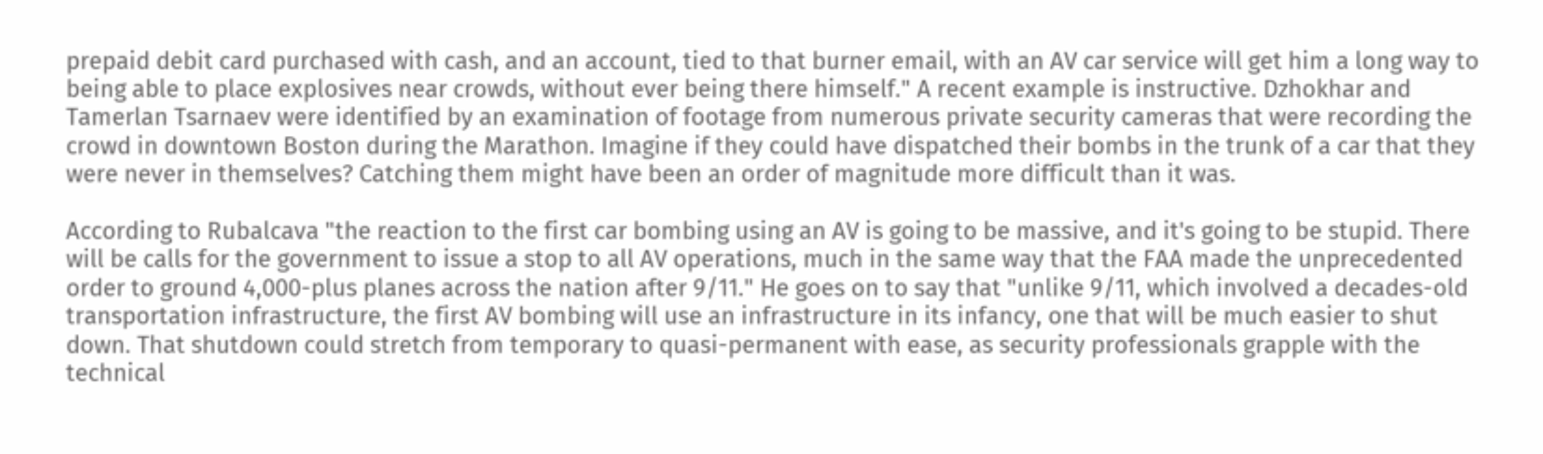prepaid debit card purchased with cash, and an account, tied to that burner email, with an AV car service will get him a long way to being able to place explosives near crowds, without ever being there himself." A recent example is instructive. Dzhokhar and Tamerlan Tsarnaev were identified by an examination of footage from numerous private security cameras that were recording the crowd in downtown Boston during the Marathon. Imagine if they could have dispatched their bombs in the trunk of a car that they were never in themselves? Catching them might have been an order of magnitude more difficult than it was.

According to Rubalcava "the reaction to the first car bombing using an AV is going to be massive, and it's going to be stupid. There will be calls for the government to issue a stop to all AV operations, much in the same way that the FAA made the unprecedented order to ground 4,000-plus planes across the nation after 9/11." He goes on to say that "unlike 9/11, which involved a decades-old transportation infrastructure, the first AV bombing will use an infrastructure in its infancy, one that will be much easier to shut down. That shutdown could stretch from temporary to quasi-permanent with ease, as security professionals grapple with the technical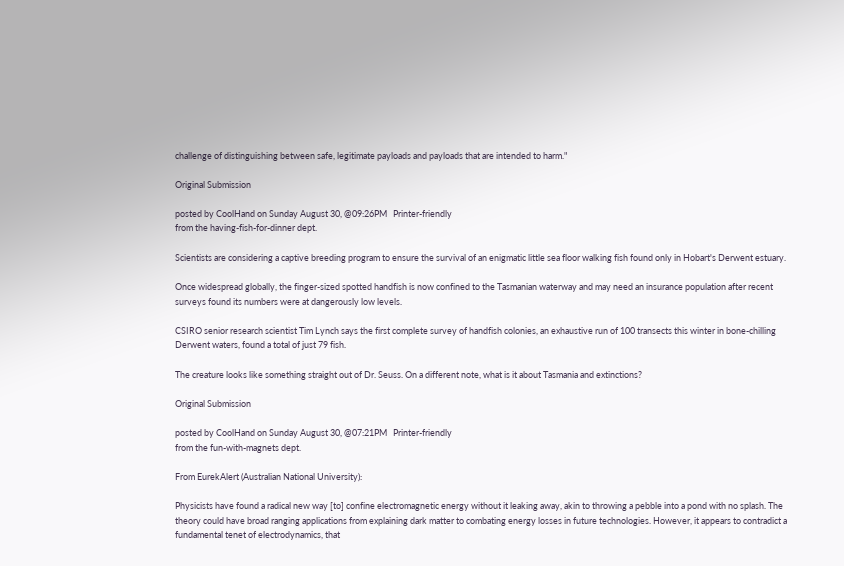challenge of distinguishing between safe, legitimate payloads and payloads that are intended to harm."

Original Submission

posted by CoolHand on Sunday August 30, @09:26PM   Printer-friendly
from the having-fish-for-dinner dept.

Scientists are considering a captive breeding program to ensure the survival of an enigmatic little sea floor walking fish found only in Hobart's Derwent estuary.

Once widespread globally, the finger-sized spotted handfish is now confined to the Tasmanian waterway and may need an insurance population after recent surveys found its numbers were at dangerously low levels.

CSIRO senior research scientist Tim Lynch says the first complete survey of handfish colonies, an exhaustive run of 100 transects this winter in bone-chilling Derwent waters, found a total of just 79 fish.

The creature looks like something straight out of Dr. Seuss. On a different note, what is it about Tasmania and extinctions?

Original Submission

posted by CoolHand on Sunday August 30, @07:21PM   Printer-friendly
from the fun-with-magnets dept.

From EurekAlert (Australian National University):

Physicists have found a radical new way [to] confine electromagnetic energy without it leaking away, akin to throwing a pebble into a pond with no splash. The theory could have broad ranging applications from explaining dark matter to combating energy losses in future technologies. However, it appears to contradict a fundamental tenet of electrodynamics, that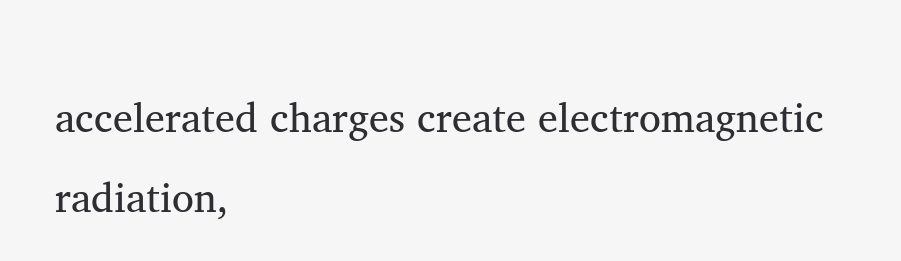accelerated charges create electromagnetic radiation,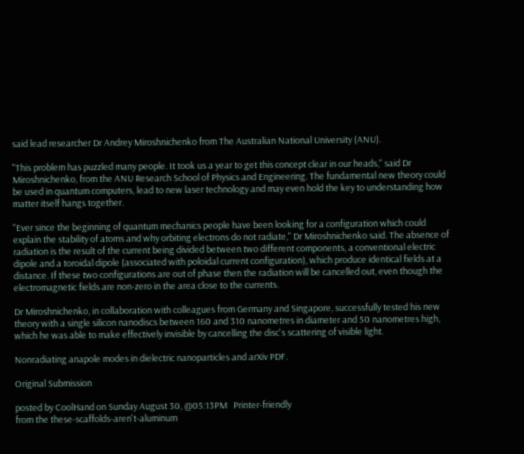said lead researcher Dr Andrey Miroshnichenko from The Australian National University (ANU).

"This problem has puzzled many people. It took us a year to get this concept clear in our heads," said Dr Miroshnichenko, from the ANU Research School of Physics and Engineering. The fundamental new theory could be used in quantum computers, lead to new laser technology and may even hold the key to understanding how matter itself hangs together.

"Ever since the beginning of quantum mechanics people have been looking for a configuration which could explain the stability of atoms and why orbiting electrons do not radiate," Dr Miroshnichenko said. The absence of radiation is the result of the current being divided between two different components, a conventional electric dipole and a toroidal dipole (associated with poloidal current configuration), which produce identical fields at a distance. If these two configurations are out of phase then the radiation will be cancelled out, even though the electromagnetic fields are non-zero in the area close to the currents.

Dr Miroshnichenko, in collaboration with colleagues from Germany and Singapore, successfully tested his new theory with a single silicon nanodiscs between 160 and 310 nanometres in diameter and 50 nanometres high, which he was able to make effectively invisible by cancelling the disc's scattering of visible light.

Nonradiating anapole modes in dielectric nanoparticles and arXiv PDF.

Original Submission

posted by CoolHand on Sunday August 30, @05:13PM   Printer-friendly
from the these-scaffolds-aren't-aluminum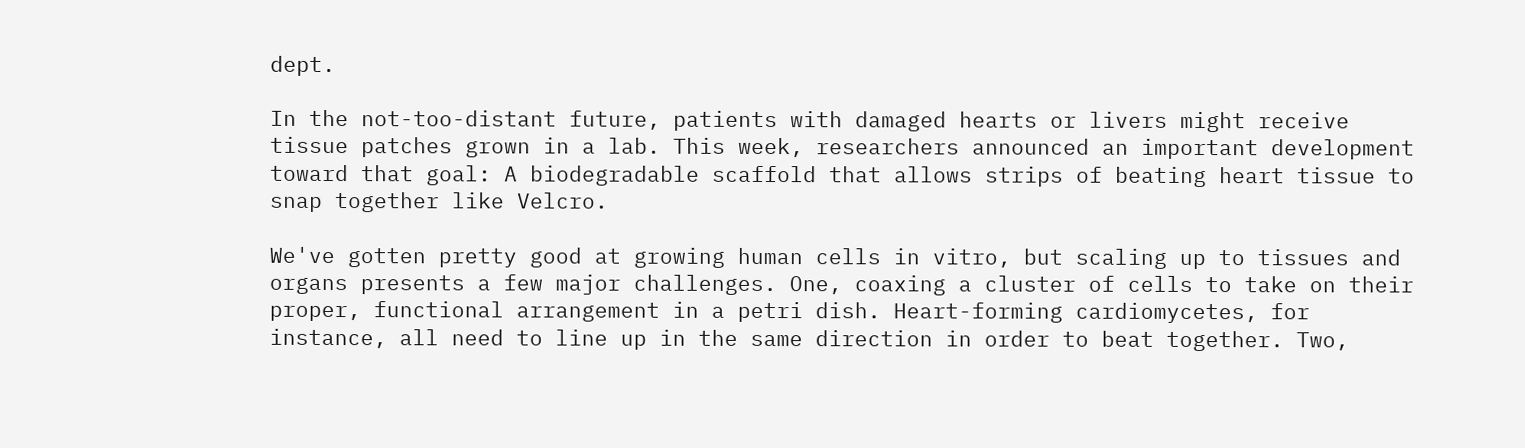dept.

In the not-too-distant future, patients with damaged hearts or livers might receive tissue patches grown in a lab. This week, researchers announced an important development toward that goal: A biodegradable scaffold that allows strips of beating heart tissue to snap together like Velcro.

We've gotten pretty good at growing human cells in vitro, but scaling up to tissues and organs presents a few major challenges. One, coaxing a cluster of cells to take on their proper, functional arrangement in a petri dish. Heart-forming cardiomycetes, for instance, all need to line up in the same direction in order to beat together. Two,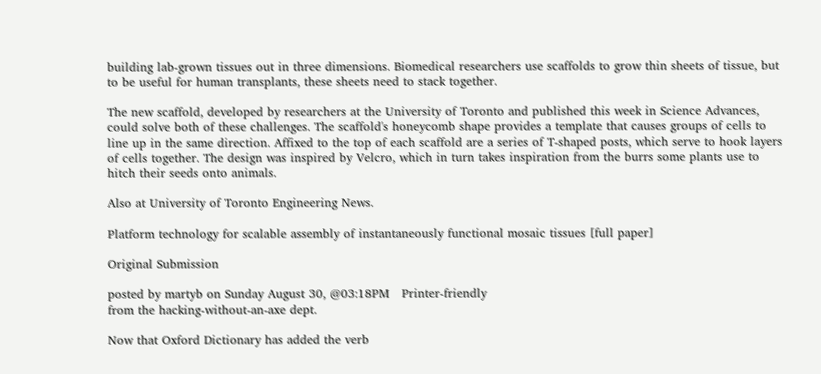building lab-grown tissues out in three dimensions. Biomedical researchers use scaffolds to grow thin sheets of tissue, but to be useful for human transplants, these sheets need to stack together.

The new scaffold, developed by researchers at the University of Toronto and published this week in Science Advances, could solve both of these challenges. The scaffold's honeycomb shape provides a template that causes groups of cells to line up in the same direction. Affixed to the top of each scaffold are a series of T-shaped posts, which serve to hook layers of cells together. The design was inspired by Velcro, which in turn takes inspiration from the burrs some plants use to hitch their seeds onto animals.

Also at University of Toronto Engineering News.

Platform technology for scalable assembly of instantaneously functional mosaic tissues [full paper]

Original Submission

posted by martyb on Sunday August 30, @03:18PM   Printer-friendly
from the hacking-without-an-axe dept.

Now that Oxford Dictionary has added the verb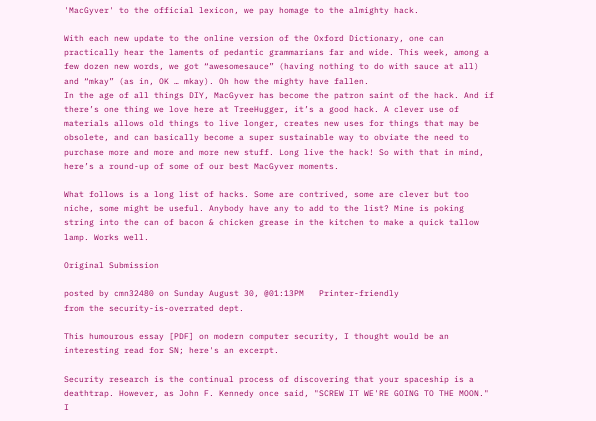'MacGyver' to the official lexicon, we pay homage to the almighty hack.

With each new update to the online version of the Oxford Dictionary, one can practically hear the laments of pedantic grammarians far and wide. This week, among a few dozen new words, we got “awesomesauce” (having nothing to do with sauce at all) and “mkay” (as in, OK … mkay). Oh how the mighty have fallen.
In the age of all things DIY, MacGyver has become the patron saint of the hack. And if there’s one thing we love here at TreeHugger, it’s a good hack. A clever use of materials allows old things to live longer, creates new uses for things that may be obsolete, and can basically become a super sustainable way to obviate the need to purchase more and more and more new stuff. Long live the hack! So with that in mind, here’s a round-up of some of our best MacGyver moments.

What follows is a long list of hacks. Some are contrived, some are clever but too niche, some might be useful. Anybody have any to add to the list? Mine is poking string into the can of bacon & chicken grease in the kitchen to make a quick tallow lamp. Works well.

Original Submission

posted by cmn32480 on Sunday August 30, @01:13PM   Printer-friendly
from the security-is-overrated dept.

This humourous essay [PDF] on modern computer security, I thought would be an interesting read for SN; here's an excerpt.

Security research is the continual process of discovering that your spaceship is a deathtrap. However, as John F. Kennedy once said, "SCREW IT WE'RE GOING TO THE MOON." I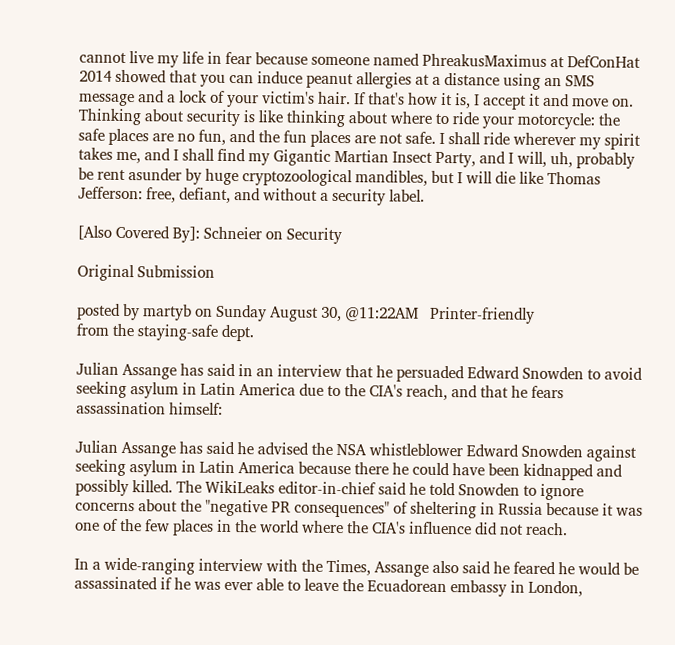cannot live my life in fear because someone named PhreakusMaximus at DefConHat 2014 showed that you can induce peanut allergies at a distance using an SMS message and a lock of your victim's hair. If that's how it is, I accept it and move on. Thinking about security is like thinking about where to ride your motorcycle: the safe places are no fun, and the fun places are not safe. I shall ride wherever my spirit takes me, and I shall find my Gigantic Martian Insect Party, and I will, uh, probably be rent asunder by huge cryptozoological mandibles, but I will die like Thomas Jefferson: free, defiant, and without a security label.

[Also Covered By]: Schneier on Security

Original Submission

posted by martyb on Sunday August 30, @11:22AM   Printer-friendly
from the staying-safe dept.

Julian Assange has said in an interview that he persuaded Edward Snowden to avoid seeking asylum in Latin America due to the CIA's reach, and that he fears assassination himself:

Julian Assange has said he advised the NSA whistleblower Edward Snowden against seeking asylum in Latin America because there he could have been kidnapped and possibly killed. The WikiLeaks editor-in-chief said he told Snowden to ignore concerns about the "negative PR consequences" of sheltering in Russia because it was one of the few places in the world where the CIA's influence did not reach.

In a wide-ranging interview with the Times, Assange also said he feared he would be assassinated if he was ever able to leave the Ecuadorean embassy in London,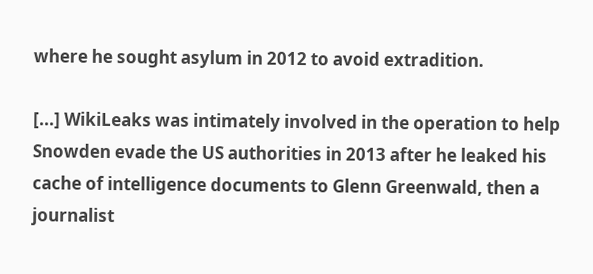where he sought asylum in 2012 to avoid extradition.

[...] WikiLeaks was intimately involved in the operation to help Snowden evade the US authorities in 2013 after he leaked his cache of intelligence documents to Glenn Greenwald, then a journalist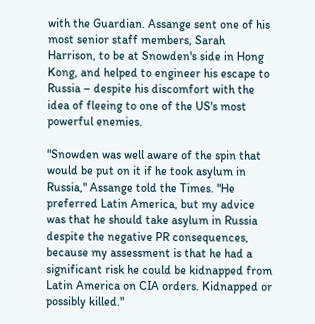with the Guardian. Assange sent one of his most senior staff members, Sarah Harrison, to be at Snowden's side in Hong Kong, and helped to engineer his escape to Russia – despite his discomfort with the idea of fleeing to one of the US's most powerful enemies.

"Snowden was well aware of the spin that would be put on it if he took asylum in Russia," Assange told the Times. "He preferred Latin America, but my advice was that he should take asylum in Russia despite the negative PR consequences, because my assessment is that he had a significant risk he could be kidnapped from Latin America on CIA orders. Kidnapped or possibly killed."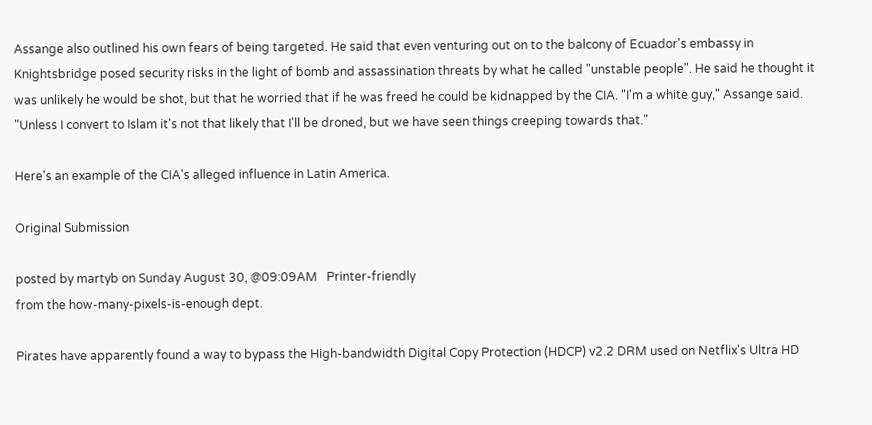Assange also outlined his own fears of being targeted. He said that even venturing out on to the balcony of Ecuador's embassy in Knightsbridge posed security risks in the light of bomb and assassination threats by what he called "unstable people". He said he thought it was unlikely he would be shot, but that he worried that if he was freed he could be kidnapped by the CIA. "I'm a white guy," Assange said. "Unless I convert to Islam it's not that likely that I'll be droned, but we have seen things creeping towards that."

Here's an example of the CIA's alleged influence in Latin America.

Original Submission

posted by martyb on Sunday August 30, @09:09AM   Printer-friendly
from the how-many-pixels-is-enough dept.

Pirates have apparently found a way to bypass the High-bandwidth Digital Copy Protection (HDCP) v2.2 DRM used on Netflix's Ultra HD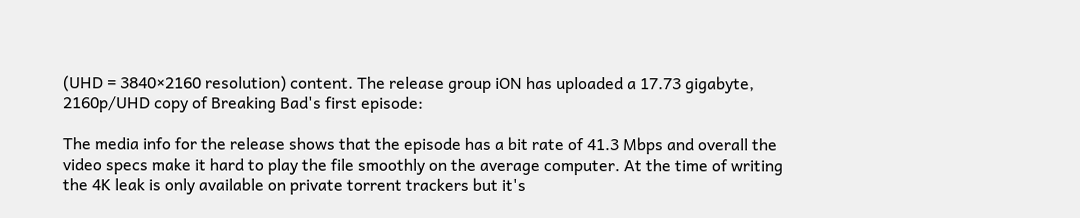(UHD = 3840×2160 resolution) content. The release group iON has uploaded a 17.73 gigabyte, 2160p/UHD copy of Breaking Bad's first episode:

The media info for the release shows that the episode has a bit rate of 41.3 Mbps and overall the video specs make it hard to play the file smoothly on the average computer. At the time of writing the 4K leak is only available on private torrent trackers but it's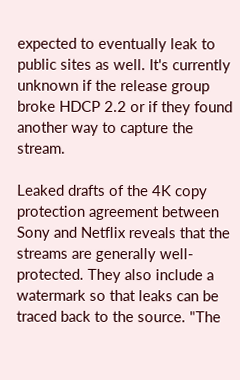expected to eventually leak to public sites as well. It's currently unknown if the release group broke HDCP 2.2 or if they found another way to capture the stream.

Leaked drafts of the 4K copy protection agreement between Sony and Netflix reveals that the streams are generally well-protected. They also include a watermark so that leaks can be traced back to the source. "The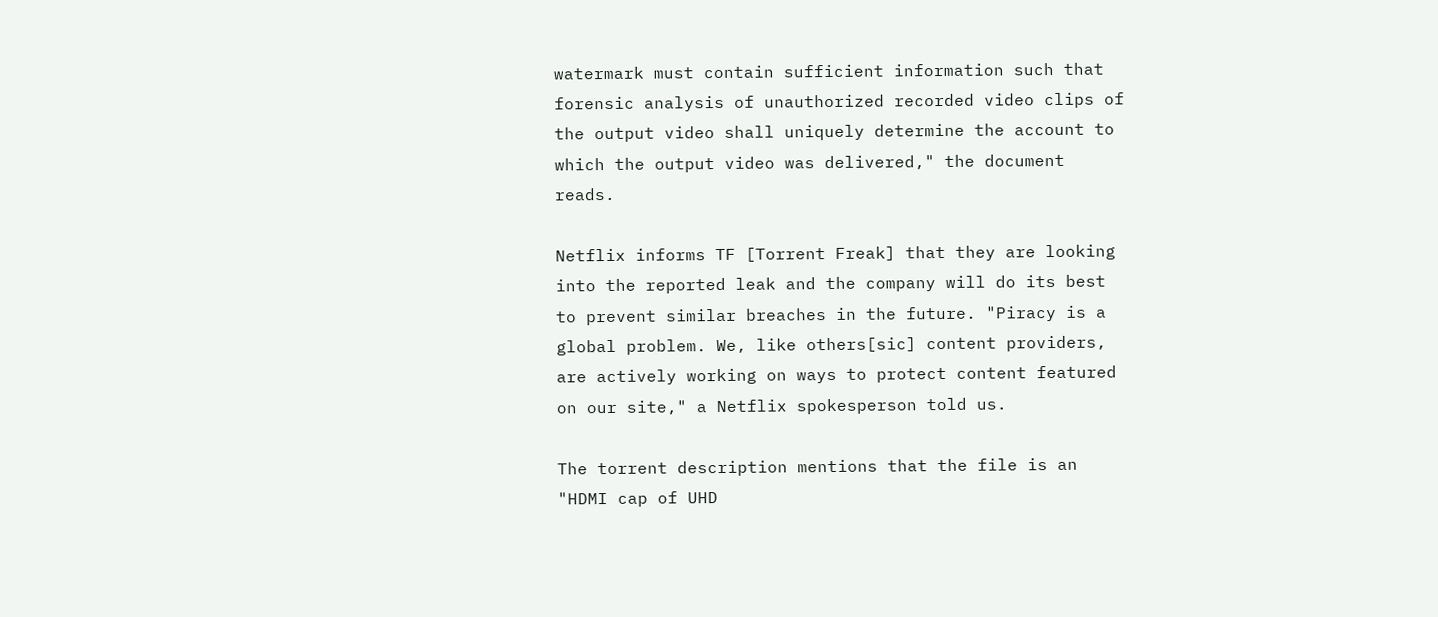watermark must contain sufficient information such that forensic analysis of unauthorized recorded video clips of the output video shall uniquely determine the account to which the output video was delivered," the document reads.

Netflix informs TF [Torrent Freak] that they are looking into the reported leak and the company will do its best to prevent similar breaches in the future. "Piracy is a global problem. We, like others[sic] content providers, are actively working on ways to protect content featured on our site," a Netflix spokesperson told us.

The torrent description mentions that the file is an "HDMI cap of UHD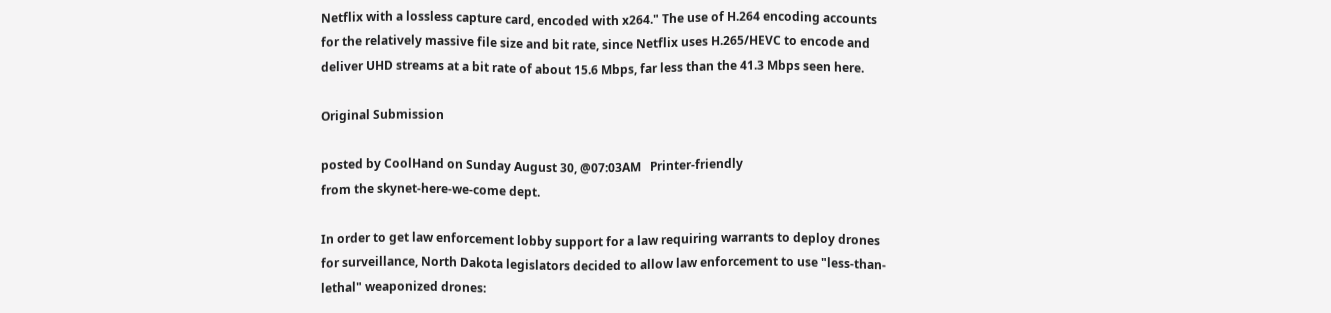Netflix with a lossless capture card, encoded with x264." The use of H.264 encoding accounts for the relatively massive file size and bit rate, since Netflix uses H.265/HEVC to encode and deliver UHD streams at a bit rate of about 15.6 Mbps, far less than the 41.3 Mbps seen here.

Original Submission

posted by CoolHand on Sunday August 30, @07:03AM   Printer-friendly
from the skynet-here-we-come dept.

In order to get law enforcement lobby support for a law requiring warrants to deploy drones for surveillance, North Dakota legislators decided to allow law enforcement to use "less-than-lethal" weaponized drones: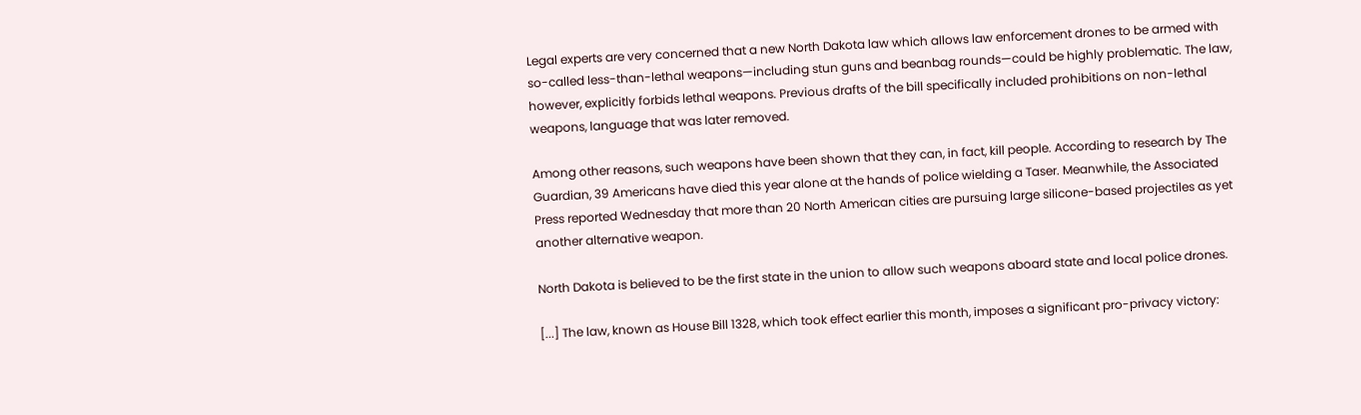Legal experts are very concerned that a new North Dakota law which allows law enforcement drones to be armed with so-called less-than-lethal weapons—including stun guns and beanbag rounds—could be highly problematic. The law, however, explicitly forbids lethal weapons. Previous drafts of the bill specifically included prohibitions on non-lethal weapons, language that was later removed.

Among other reasons, such weapons have been shown that they can, in fact, kill people. According to research by The Guardian, 39 Americans have died this year alone at the hands of police wielding a Taser. Meanwhile, the Associated Press reported Wednesday that more than 20 North American cities are pursuing large silicone-based projectiles as yet another alternative weapon.

North Dakota is believed to be the first state in the union to allow such weapons aboard state and local police drones.

[...] The law, known as House Bill 1328, which took effect earlier this month, imposes a significant pro-privacy victory: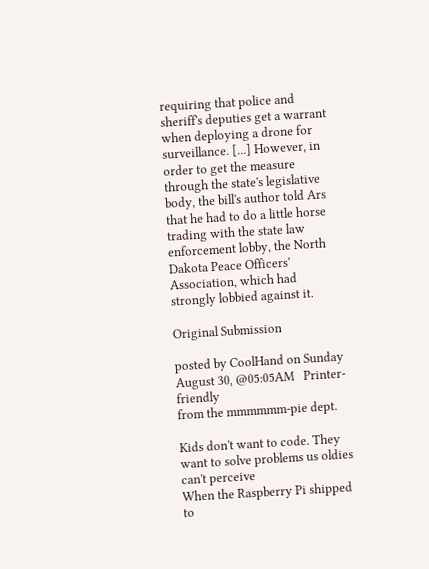requiring that police and sheriff's deputies get a warrant when deploying a drone for surveillance. [...] However, in order to get the measure through the state's legislative body, the bill's author told Ars that he had to do a little horse trading with the state law enforcement lobby, the North Dakota Peace Officers' Association, which had strongly lobbied against it.

Original Submission

posted by CoolHand on Sunday August 30, @05:05AM   Printer-friendly
from the mmmmmm-pie dept.

Kids don't want to code. They want to solve problems us oldies can't perceive
When the Raspberry Pi shipped to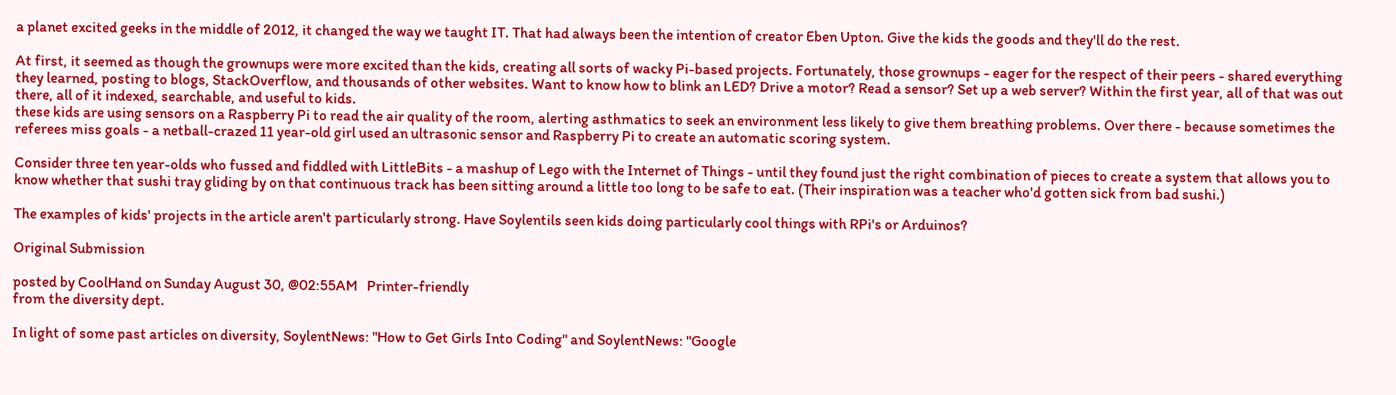a planet excited geeks in the middle of 2012, it changed the way we taught IT. That had always been the intention of creator Eben Upton. Give the kids the goods and they'll do the rest.

At first, it seemed as though the grownups were more excited than the kids, creating all sorts of wacky Pi-based projects. Fortunately, those grownups - eager for the respect of their peers - shared everything they learned, posting to blogs, StackOverflow, and thousands of other websites. Want to know how to blink an LED? Drive a motor? Read a sensor? Set up a web server? Within the first year, all of that was out there, all of it indexed, searchable, and useful to kids.
these kids are using sensors on a Raspberry Pi to read the air quality of the room, alerting asthmatics to seek an environment less likely to give them breathing problems. Over there - because sometimes the referees miss goals - a netball-crazed 11 year-old girl used an ultrasonic sensor and Raspberry Pi to create an automatic scoring system.

Consider three ten year-olds who fussed and fiddled with LittleBits - a mashup of Lego with the Internet of Things - until they found just the right combination of pieces to create a system that allows you to know whether that sushi tray gliding by on that continuous track has been sitting around a little too long to be safe to eat. (Their inspiration was a teacher who'd gotten sick from bad sushi.)

The examples of kids' projects in the article aren't particularly strong. Have Soylentils seen kids doing particularly cool things with RPi's or Arduinos?

Original Submission

posted by CoolHand on Sunday August 30, @02:55AM   Printer-friendly
from the diversity dept.

In light of some past articles on diversity, SoylentNews: "How to Get Girls Into Coding" and SoylentNews: "Google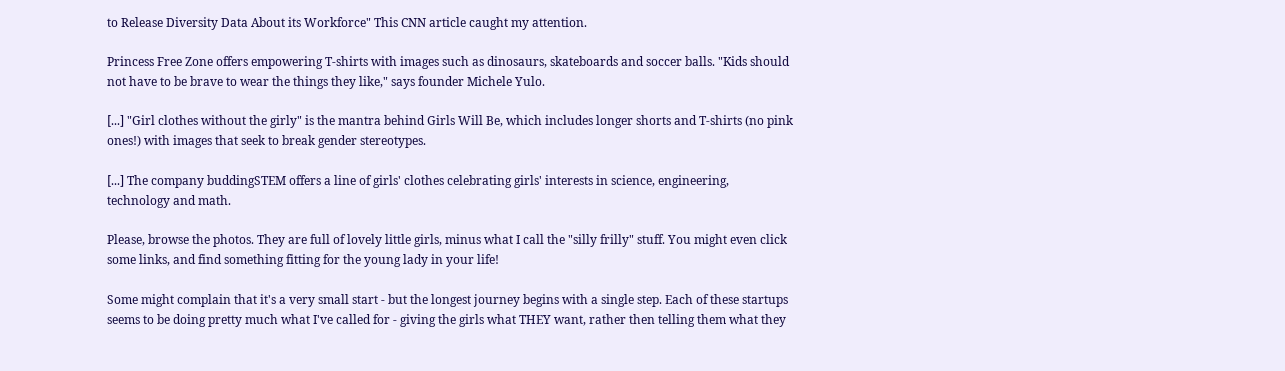to Release Diversity Data About its Workforce" This CNN article caught my attention.

Princess Free Zone offers empowering T-shirts with images such as dinosaurs, skateboards and soccer balls. "Kids should not have to be brave to wear the things they like," says founder Michele Yulo.

[...] "Girl clothes without the girly" is the mantra behind Girls Will Be, which includes longer shorts and T-shirts (no pink ones!) with images that seek to break gender stereotypes.

[...] The company buddingSTEM offers a line of girls' clothes celebrating girls' interests in science, engineering, technology and math.

Please, browse the photos. They are full of lovely little girls, minus what I call the "silly frilly" stuff. You might even click some links, and find something fitting for the young lady in your life!

Some might complain that it's a very small start - but the longest journey begins with a single step. Each of these startups seems to be doing pretty much what I've called for - giving the girls what THEY want, rather then telling them what they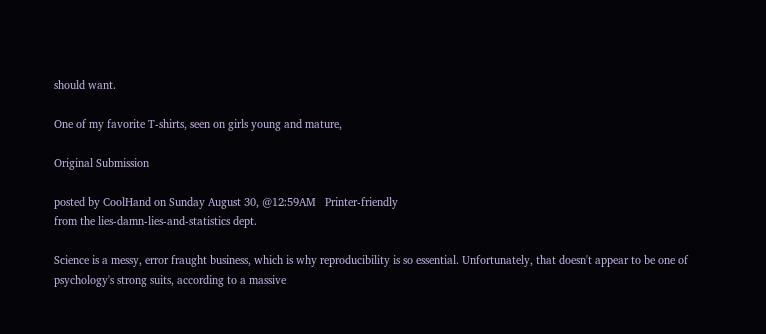should want.

One of my favorite T-shirts, seen on girls young and mature,

Original Submission

posted by CoolHand on Sunday August 30, @12:59AM   Printer-friendly
from the lies-damn-lies-and-statistics dept.

Science is a messy, error fraught business, which is why reproducibility is so essential. Unfortunately, that doesn't appear to be one of psychology's strong suits, according to a massive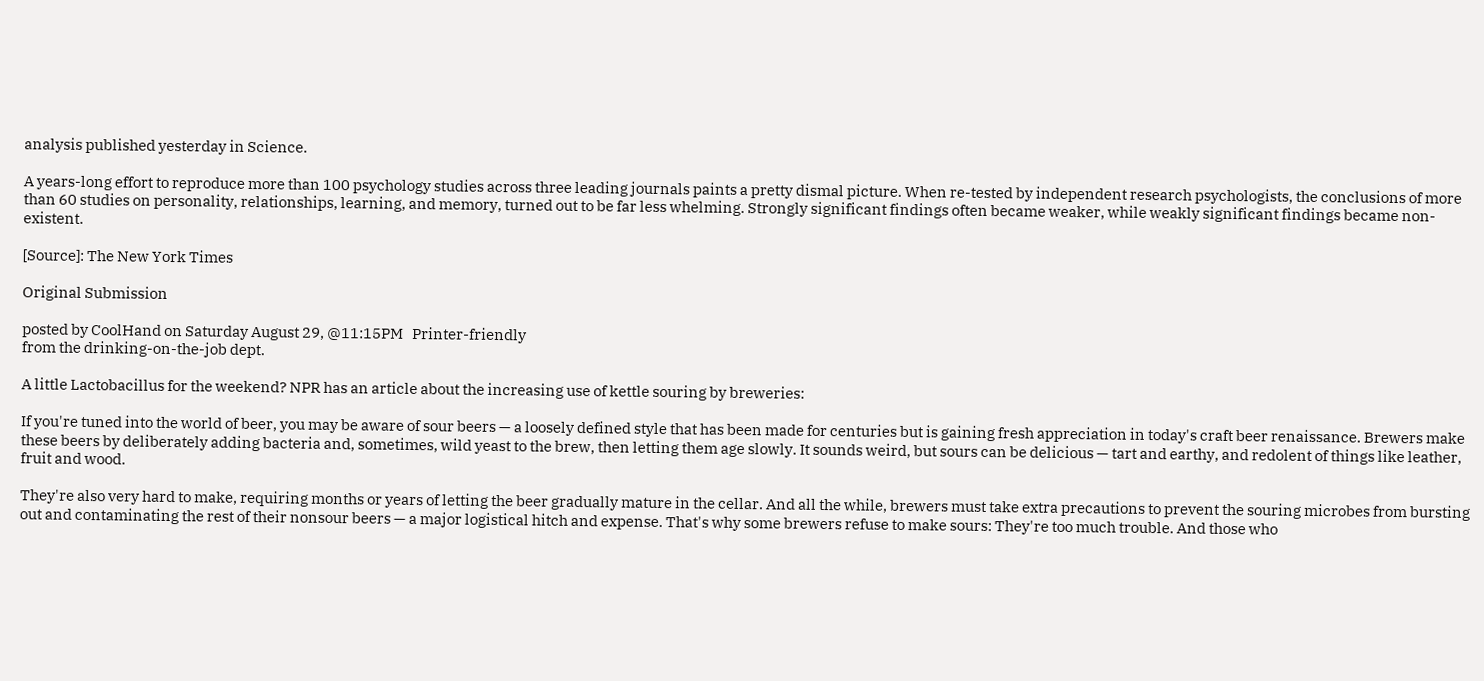analysis published yesterday in Science.

A years-long effort to reproduce more than 100 psychology studies across three leading journals paints a pretty dismal picture. When re-tested by independent research psychologists, the conclusions of more than 60 studies on personality, relationships, learning, and memory, turned out to be far less whelming. Strongly significant findings often became weaker, while weakly significant findings became non-existent.

[Source]: The New York Times

Original Submission

posted by CoolHand on Saturday August 29, @11:15PM   Printer-friendly
from the drinking-on-the-job dept.

A little Lactobacillus for the weekend? NPR has an article about the increasing use of kettle souring by breweries:

If you're tuned into the world of beer, you may be aware of sour beers — a loosely defined style that has been made for centuries but is gaining fresh appreciation in today's craft beer renaissance. Brewers make these beers by deliberately adding bacteria and, sometimes, wild yeast to the brew, then letting them age slowly. It sounds weird, but sours can be delicious — tart and earthy, and redolent of things like leather, fruit and wood.

They're also very hard to make, requiring months or years of letting the beer gradually mature in the cellar. And all the while, brewers must take extra precautions to prevent the souring microbes from bursting out and contaminating the rest of their nonsour beers — a major logistical hitch and expense. That's why some brewers refuse to make sours: They're too much trouble. And those who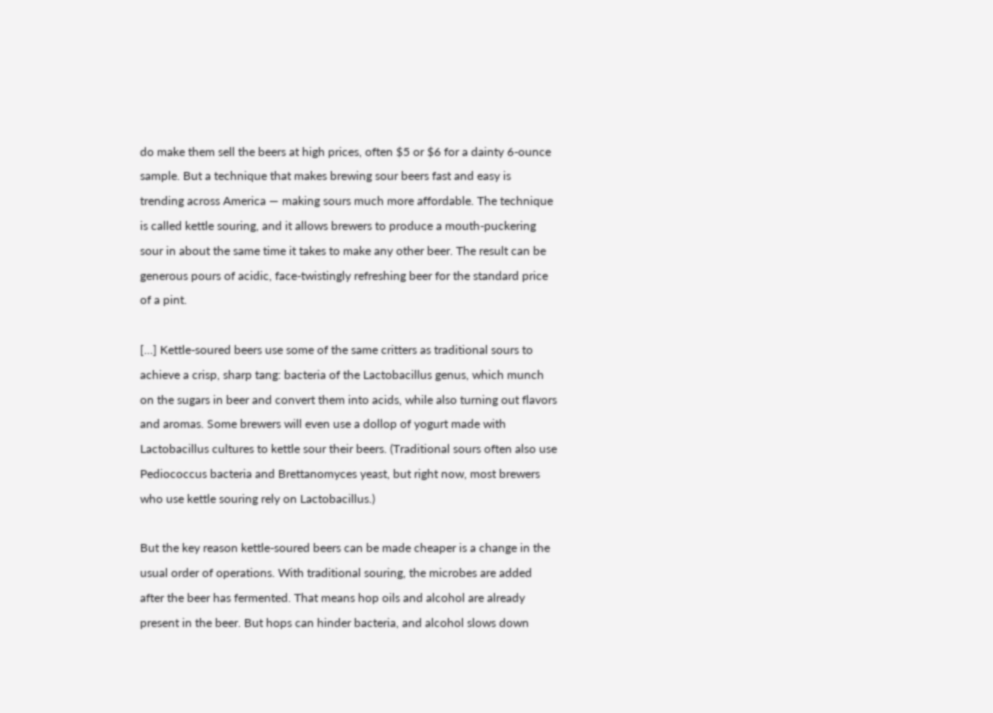do make them sell the beers at high prices, often $5 or $6 for a dainty 6-ounce sample. But a technique that makes brewing sour beers fast and easy is trending across America — making sours much more affordable. The technique is called kettle souring, and it allows brewers to produce a mouth-puckering sour in about the same time it takes to make any other beer. The result can be generous pours of acidic, face-twistingly refreshing beer for the standard price of a pint.

[...] Kettle-soured beers use some of the same critters as traditional sours to achieve a crisp, sharp tang: bacteria of the Lactobacillus genus, which munch on the sugars in beer and convert them into acids, while also turning out flavors and aromas. Some brewers will even use a dollop of yogurt made with Lactobacillus cultures to kettle sour their beers. (Traditional sours often also use Pediococcus bacteria and Brettanomyces yeast, but right now, most brewers who use kettle souring rely on Lactobacillus.)

But the key reason kettle-soured beers can be made cheaper is a change in the usual order of operations. With traditional souring, the microbes are added after the beer has fermented. That means hop oils and alcohol are already present in the beer. But hops can hinder bacteria, and alcohol slows down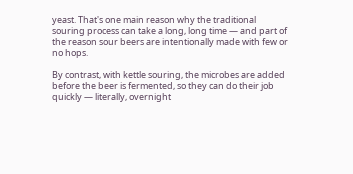yeast. That's one main reason why the traditional souring process can take a long, long time — and part of the reason sour beers are intentionally made with few or no hops.

By contrast, with kettle souring, the microbes are added before the beer is fermented, so they can do their job quickly — literally, overnight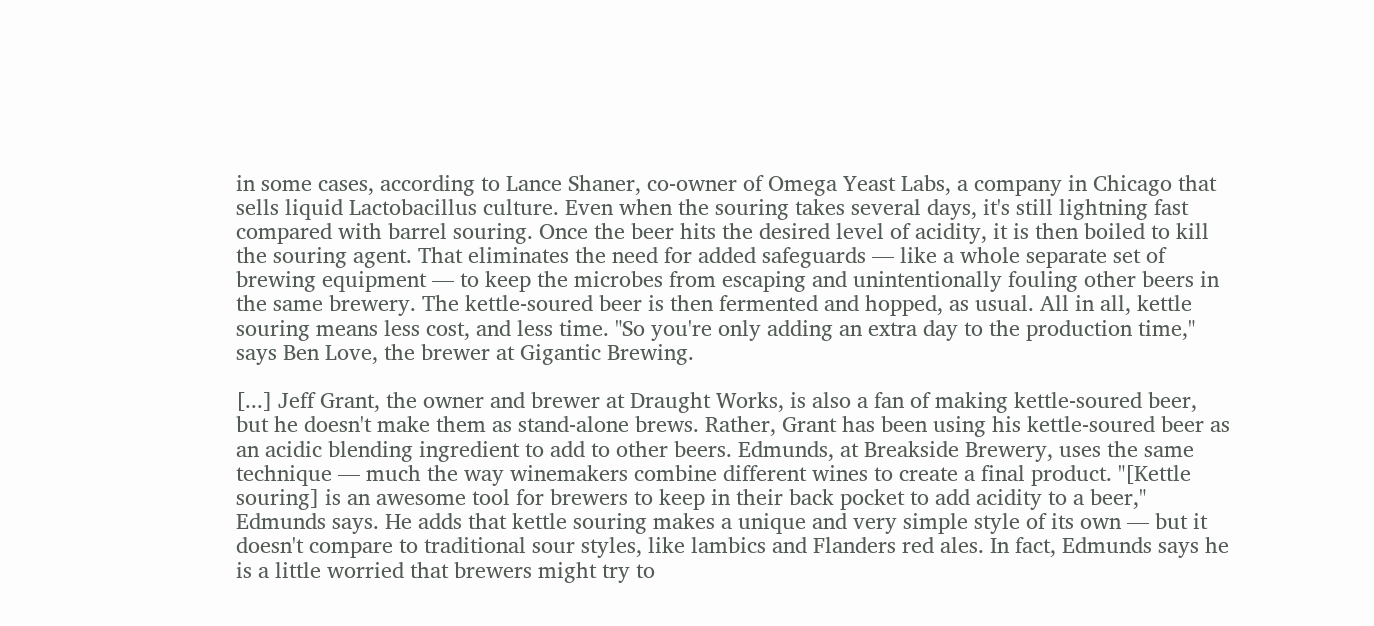in some cases, according to Lance Shaner, co-owner of Omega Yeast Labs, a company in Chicago that sells liquid Lactobacillus culture. Even when the souring takes several days, it's still lightning fast compared with barrel souring. Once the beer hits the desired level of acidity, it is then boiled to kill the souring agent. That eliminates the need for added safeguards — like a whole separate set of brewing equipment — to keep the microbes from escaping and unintentionally fouling other beers in the same brewery. The kettle-soured beer is then fermented and hopped, as usual. All in all, kettle souring means less cost, and less time. "So you're only adding an extra day to the production time," says Ben Love, the brewer at Gigantic Brewing.

[...] Jeff Grant, the owner and brewer at Draught Works, is also a fan of making kettle-soured beer, but he doesn't make them as stand-alone brews. Rather, Grant has been using his kettle-soured beer as an acidic blending ingredient to add to other beers. Edmunds, at Breakside Brewery, uses the same technique — much the way winemakers combine different wines to create a final product. "[Kettle souring] is an awesome tool for brewers to keep in their back pocket to add acidity to a beer," Edmunds says. He adds that kettle souring makes a unique and very simple style of its own — but it doesn't compare to traditional sour styles, like lambics and Flanders red ales. In fact, Edmunds says he is a little worried that brewers might try to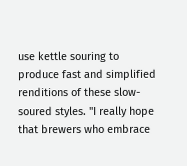use kettle souring to produce fast and simplified renditions of these slow-soured styles. "I really hope that brewers who embrace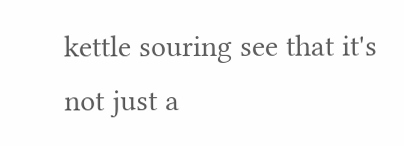kettle souring see that it's not just a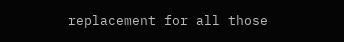replacement for all those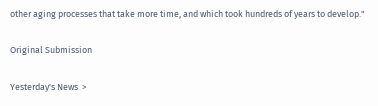other aging processes that take more time, and which took hundreds of years to develop."

Original Submission

Yesterday's News  >